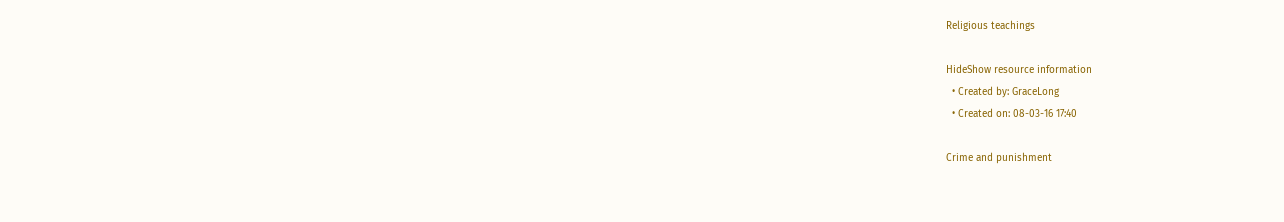Religious teachings

HideShow resource information
  • Created by: GraceLong
  • Created on: 08-03-16 17:40

Crime and punishment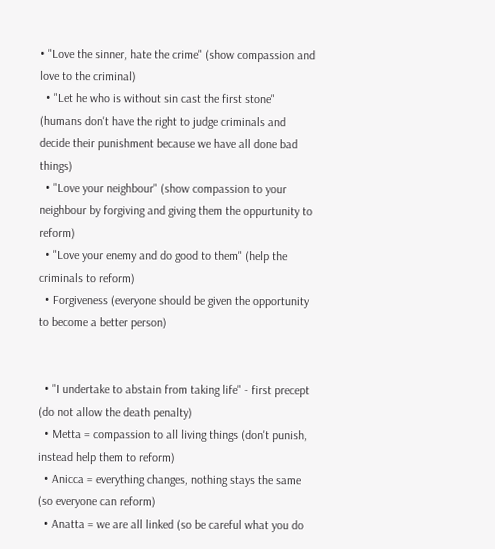• "Love the sinner, hate the crime" (show compassion and love to the criminal)
  • "Let he who is without sin cast the first stone" (humans don't have the right to judge criminals and decide their punishment because we have all done bad things)
  • "Love your neighbour" (show compassion to your neighbour by forgiving and giving them the oppurtunity to reform)
  • "Love your enemy and do good to them" (help the criminals to reform)
  • Forgiveness (everyone should be given the opportunity to become a better person)


  • "I undertake to abstain from taking life" - first precept (do not allow the death penalty)
  • Metta = compassion to all living things (don't punish, instead help them to reform)
  • Anicca = everything changes, nothing stays the same (so everyone can reform)
  • Anatta = we are all linked (so be careful what you do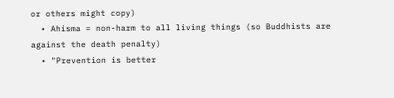or others might copy)
  • Ahisma = non-harm to all living things (so Buddhists are against the death penalty)
  • "Prevention is better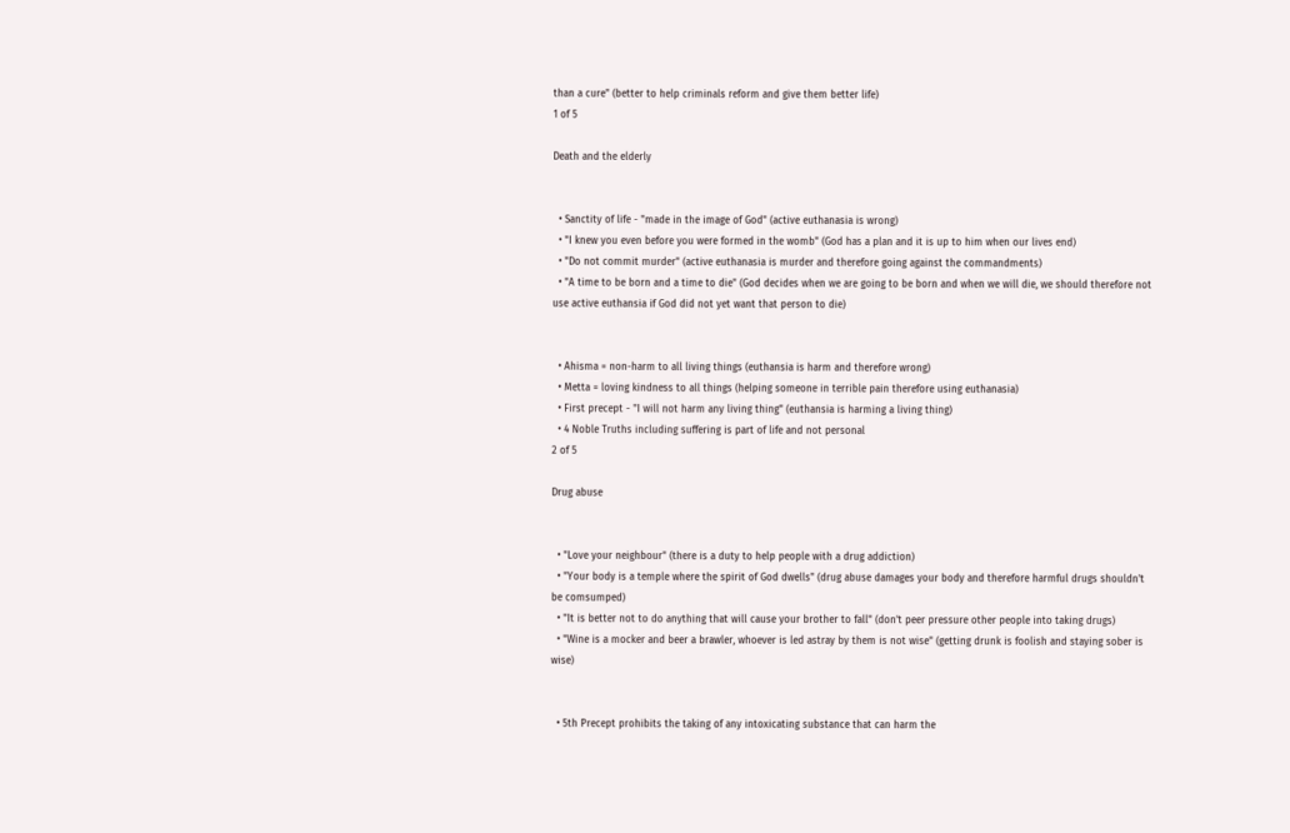than a cure" (better to help criminals reform and give them better life)
1 of 5

Death and the elderly


  • Sanctity of life - "made in the image of God" (active euthanasia is wrong)
  • "I knew you even before you were formed in the womb" (God has a plan and it is up to him when our lives end)
  • "Do not commit murder" (active euthanasia is murder and therefore going against the commandments)
  • "A time to be born and a time to die" (God decides when we are going to be born and when we will die, we should therefore not use active euthansia if God did not yet want that person to die)


  • Ahisma = non-harm to all living things (euthansia is harm and therefore wrong)
  • Metta = loving kindness to all things (helping someone in terrible pain therefore using euthanasia)
  • First precept - "I will not harm any living thing" (euthansia is harming a living thing)
  • 4 Noble Truths including suffering is part of life and not personal
2 of 5

Drug abuse


  • "Love your neighbour" (there is a duty to help people with a drug addiction)
  • "Your body is a temple where the spirit of God dwells" (drug abuse damages your body and therefore harmful drugs shouldn't be comsumped)
  • "It is better not to do anything that will cause your brother to fall" (don't peer pressure other people into taking drugs)
  • "Wine is a mocker and beer a brawler, whoever is led astray by them is not wise" (getting drunk is foolish and staying sober is wise)


  • 5th Precept prohibits the taking of any intoxicating substance that can harm the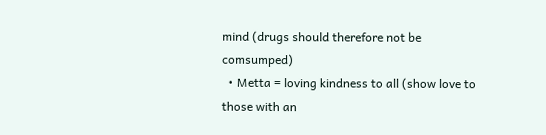mind (drugs should therefore not be comsumped)
  • Metta = loving kindness to all (show love to those with an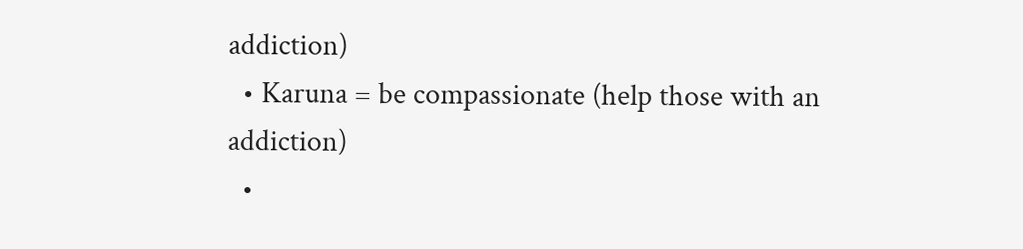addiction)
  • Karuna = be compassionate (help those with an addiction)
  •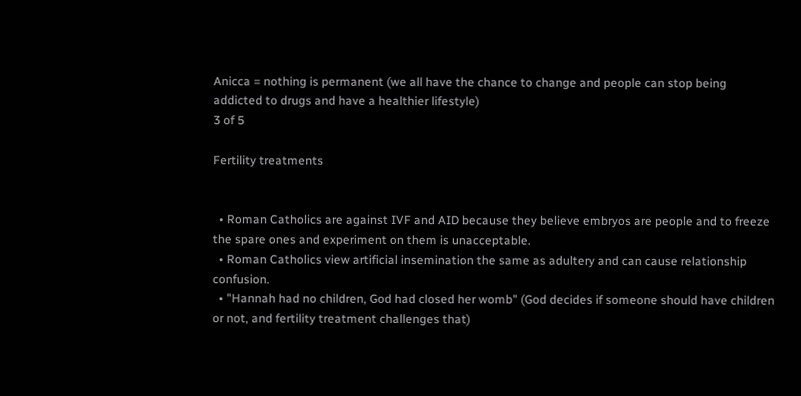Anicca = nothing is permanent (we all have the chance to change and people can stop being addicted to drugs and have a healthier lifestyle)
3 of 5

Fertility treatments


  • Roman Catholics are against IVF and AID because they believe embryos are people and to freeze the spare ones and experiment on them is unacceptable.
  • Roman Catholics view artificial insemination the same as adultery and can cause relationship confusion.
  • "Hannah had no children, God had closed her womb" (God decides if someone should have children or not, and fertility treatment challenges that)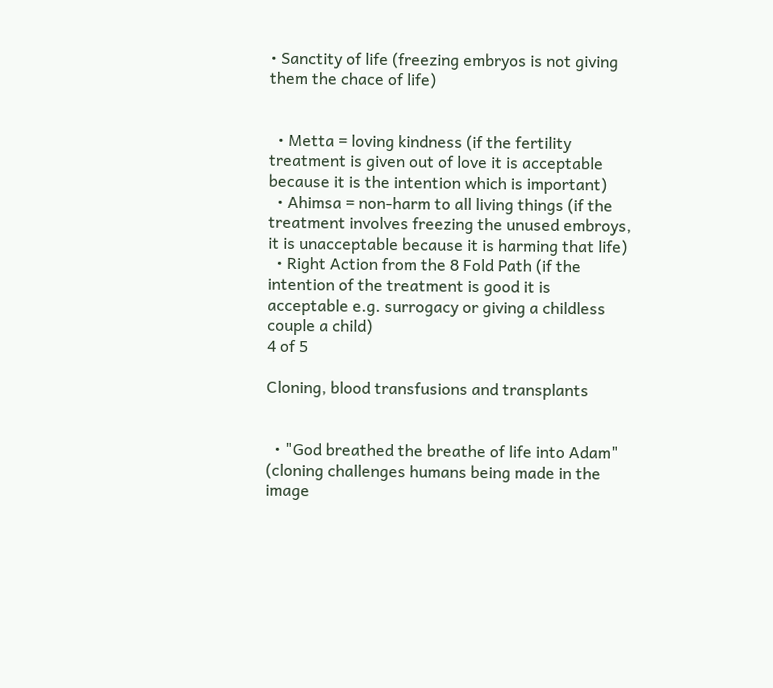• Sanctity of life (freezing embryos is not giving them the chace of life)


  • Metta = loving kindness (if the fertility treatment is given out of love it is acceptable because it is the intention which is important)
  • Ahimsa = non-harm to all living things (if the treatment involves freezing the unused embroys, it is unacceptable because it is harming that life)
  • Right Action from the 8 Fold Path (if the intention of the treatment is good it is acceptable e.g. surrogacy or giving a childless couple a child)
4 of 5

Cloning, blood transfusions and transplants


  • "God breathed the breathe of life into Adam" (cloning challenges humans being made in the image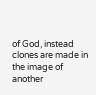of God, instead clones are made in the image of another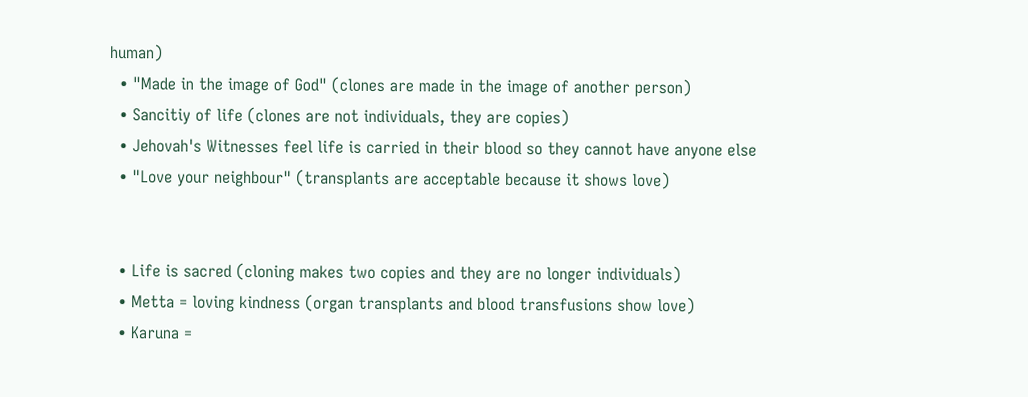human)
  • "Made in the image of God" (clones are made in the image of another person)
  • Sancitiy of life (clones are not individuals, they are copies)
  • Jehovah's Witnesses feel life is carried in their blood so they cannot have anyone else
  • "Love your neighbour" (transplants are acceptable because it shows love)


  • Life is sacred (cloning makes two copies and they are no longer individuals)
  • Metta = loving kindness (organ transplants and blood transfusions show love)
  • Karuna =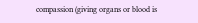compassion (giving organs or blood is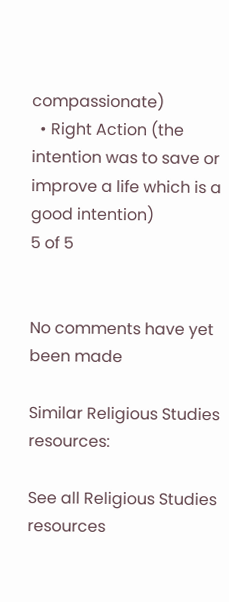compassionate)
  • Right Action (the intention was to save or improve a life which is a good intention)
5 of 5


No comments have yet been made

Similar Religious Studies resources:

See all Religious Studies resources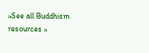»See all Buddhism resources »